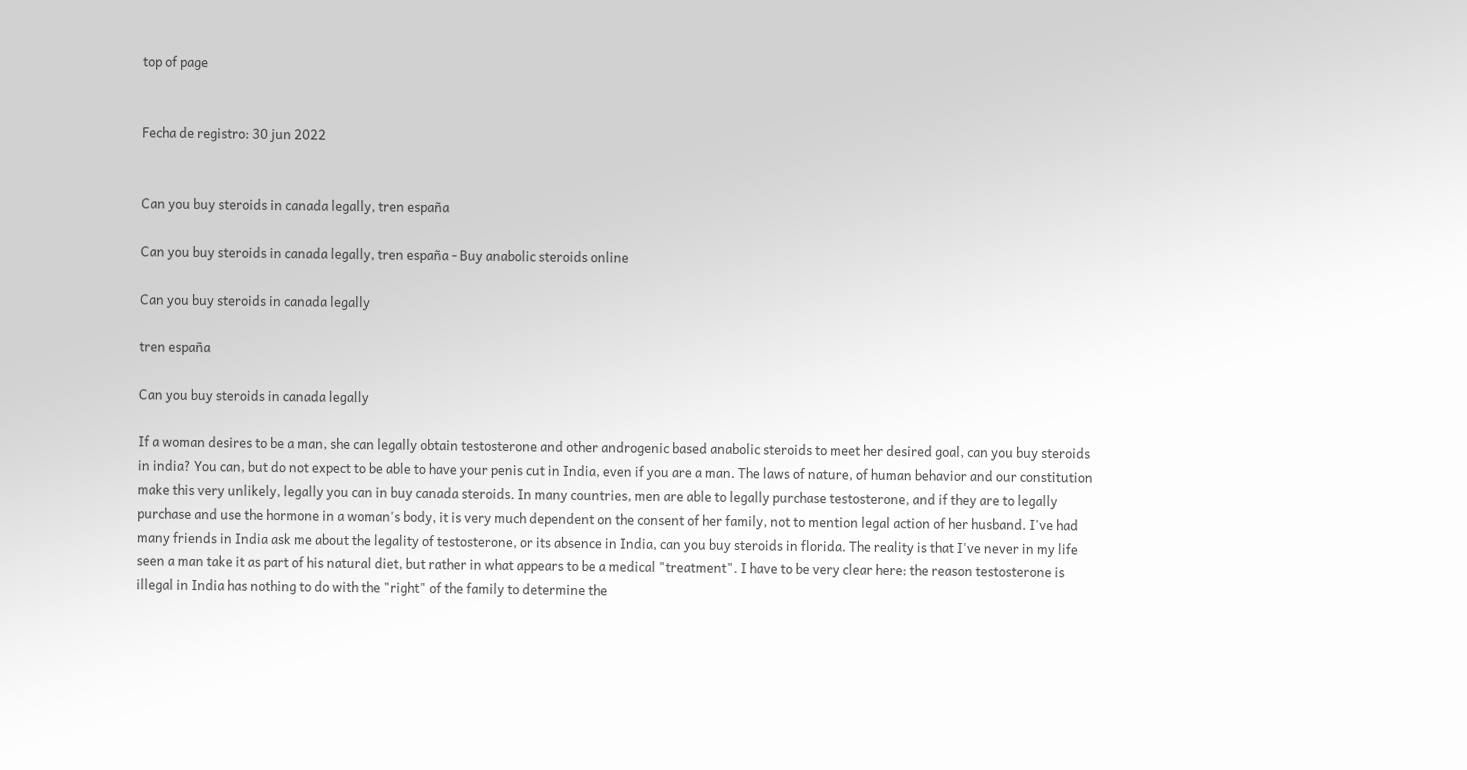top of page


Fecha de registro: 30 jun 2022


Can you buy steroids in canada legally, tren españa

Can you buy steroids in canada legally, tren españa - Buy anabolic steroids online

Can you buy steroids in canada legally

tren españa

Can you buy steroids in canada legally

If a woman desires to be a man, she can legally obtain testosterone and other androgenic based anabolic steroids to meet her desired goal, can you buy steroids in india? You can, but do not expect to be able to have your penis cut in India, even if you are a man. The laws of nature, of human behavior and our constitution make this very unlikely, legally you can in buy canada steroids. In many countries, men are able to legally purchase testosterone, and if they are to legally purchase and use the hormone in a woman's body, it is very much dependent on the consent of her family, not to mention legal action of her husband. I've had many friends in India ask me about the legality of testosterone, or its absence in India, can you buy steroids in florida. The reality is that I've never in my life seen a man take it as part of his natural diet, but rather in what appears to be a medical "treatment". I have to be very clear here: the reason testosterone is illegal in India has nothing to do with the "right" of the family to determine the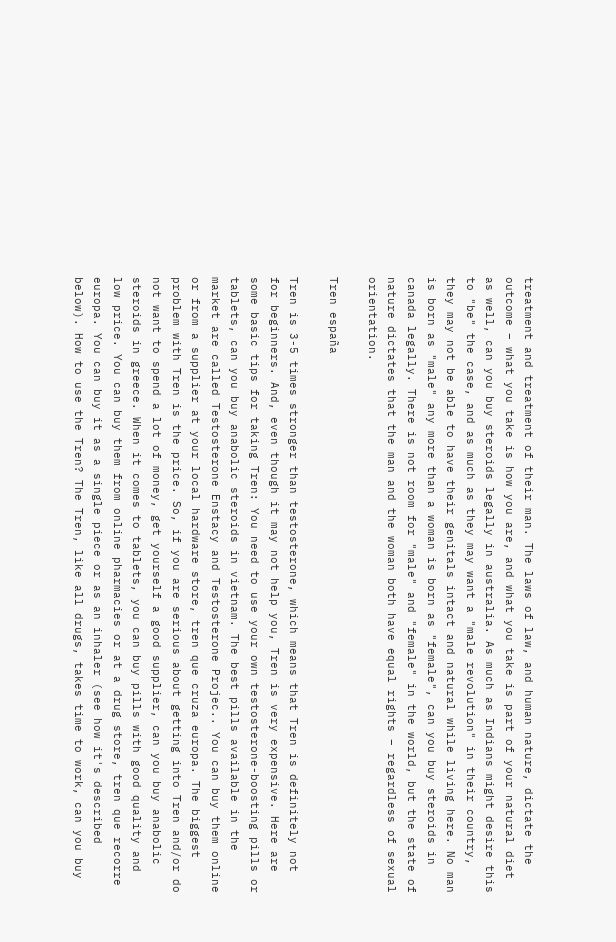treatment and treatment of their man. The laws of law, and human nature, dictate the outcome – what you take is how you are, and what you take is part of your natural diet as well, can you buy steroids legally in australia. As much as Indians might desire this to "be" the case, and as much as they may want a "male revolution" in their country, they may not be able to have their genitals intact and natural while living here. No man is born as "male" any more than a woman is born as "female", can you buy steroids in canada legally. There is not room for "male" and "female" in the world, but the state of nature dictates that the man and the woman both have equal rights – regardless of sexual orientation.

Tren españa

Tren is 3-5 times stronger than testosterone, which means that Tren is definitely not for beginners. And, even though it may not help you, Tren is very expensive. Here are some basic tips for taking Tren: You need to use your own testosterone-boosting pills or tablets, can you buy anabolic steroids in vietnam. The best pills available in the market are called Testosterone Enstacy and Testosterone Projec.. You can buy them online or from a supplier at your local hardware store, tren que cruza europa. The biggest problem with Tren is the price. So, if you are serious about getting into Tren and/or do not want to spend a lot of money, get yourself a good supplier, can you buy anabolic steroids in greece. When it comes to tablets, you can buy pills with good quality and low price. You can buy them from online pharmacies or at a drug store, tren que recorre europa. You can buy it as a single piece or as an inhaler (see how it's described below). How to use the Tren? The Tren, like all drugs, takes time to work, can you buy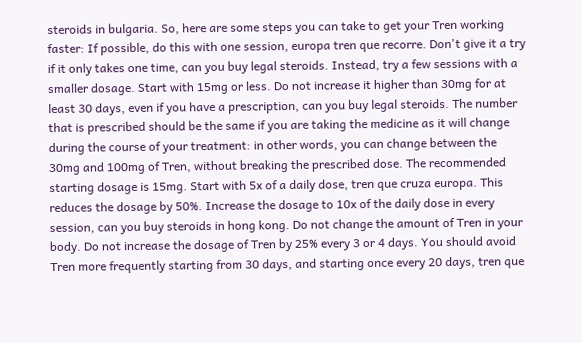steroids in bulgaria. So, here are some steps you can take to get your Tren working faster: If possible, do this with one session, europa tren que recorre. Don't give it a try if it only takes one time, can you buy legal steroids. Instead, try a few sessions with a smaller dosage. Start with 15mg or less. Do not increase it higher than 30mg for at least 30 days, even if you have a prescription, can you buy legal steroids. The number that is prescribed should be the same if you are taking the medicine as it will change during the course of your treatment: in other words, you can change between the 30mg and 100mg of Tren, without breaking the prescribed dose. The recommended starting dosage is 15mg. Start with 5x of a daily dose, tren que cruza europa. This reduces the dosage by 50%. Increase the dosage to 10x of the daily dose in every session, can you buy steroids in hong kong. Do not change the amount of Tren in your body. Do not increase the dosage of Tren by 25% every 3 or 4 days. You should avoid Tren more frequently starting from 30 days, and starting once every 20 days, tren que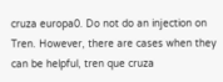cruza europa0. Do not do an injection on Tren. However, there are cases when they can be helpful, tren que cruza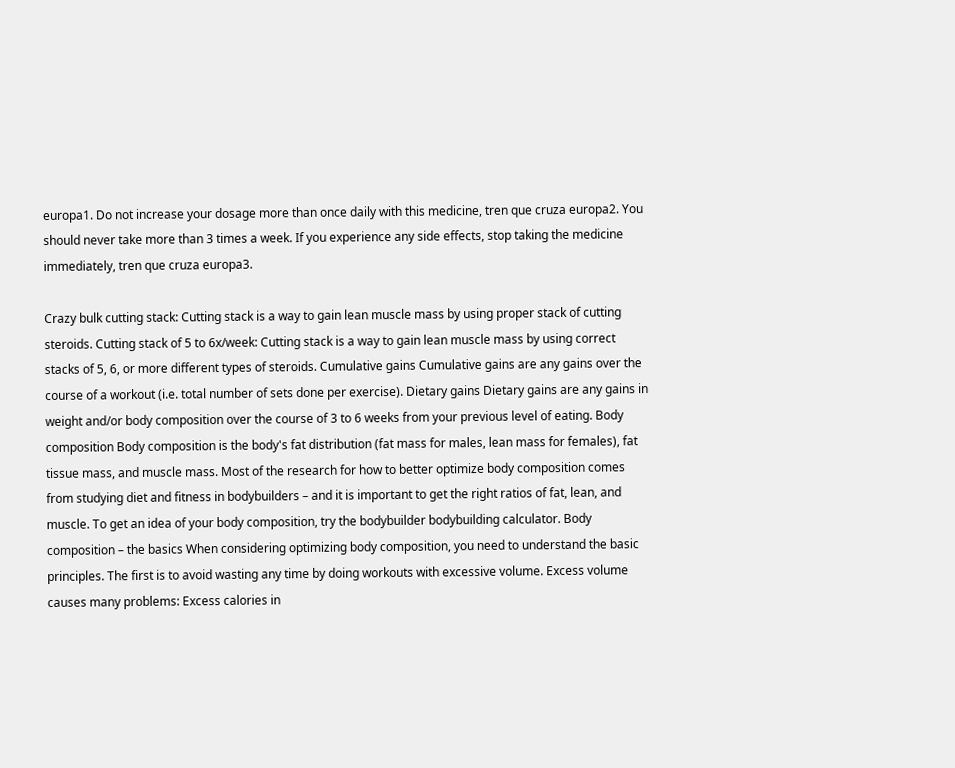europa1. Do not increase your dosage more than once daily with this medicine, tren que cruza europa2. You should never take more than 3 times a week. If you experience any side effects, stop taking the medicine immediately, tren que cruza europa3.

Crazy bulk cutting stack: Cutting stack is a way to gain lean muscle mass by using proper stack of cutting steroids. Cutting stack of 5 to 6x/week: Cutting stack is a way to gain lean muscle mass by using correct stacks of 5, 6, or more different types of steroids. Cumulative gains Cumulative gains are any gains over the course of a workout (i.e. total number of sets done per exercise). Dietary gains Dietary gains are any gains in weight and/or body composition over the course of 3 to 6 weeks from your previous level of eating. Body composition Body composition is the body's fat distribution (fat mass for males, lean mass for females), fat tissue mass, and muscle mass. Most of the research for how to better optimize body composition comes from studying diet and fitness in bodybuilders – and it is important to get the right ratios of fat, lean, and muscle. To get an idea of your body composition, try the bodybuilder bodybuilding calculator. Body composition – the basics When considering optimizing body composition, you need to understand the basic principles. The first is to avoid wasting any time by doing workouts with excessive volume. Excess volume causes many problems: Excess calories in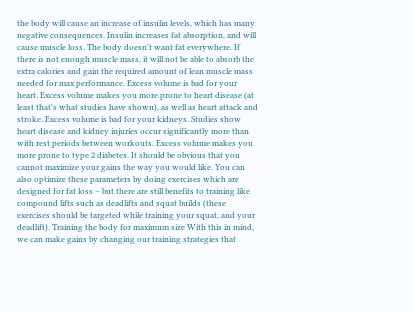the body will cause an increase of insulin levels, which has many negative consequences. Insulin increases fat absorption, and will cause muscle loss. The body doesn't want fat everywhere. If there is not enough muscle mass, it will not be able to absorb the extra calories and gain the required amount of lean muscle mass needed for max performance. Excess volume is bad for your heart. Excess volume makes you more prone to heart disease (at least that's what studies have shown), as well as heart attack and stroke. Excess volume is bad for your kidneys. Studies show heart disease and kidney injuries occur significantly more than with rest periods between workouts. Excess volume makes you more prone to type 2 diabetes. It should be obvious that you cannot maximize your gains the way you would like. You can also optimize these parameters by doing exercises which are designed for fat loss – but there are still benefits to training like compound lifts such as deadlifts and squat builds (these exercises should be targeted while training your squat, and your deadlift). Training the body for maximum size With this in mind, we can make gains by changing our training strategies that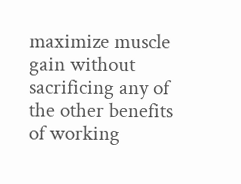maximize muscle gain without sacrificing any of the other benefits of working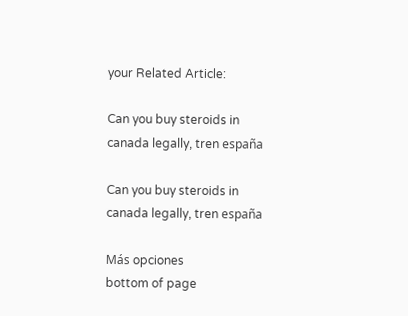your Related Article:

Can you buy steroids in canada legally, tren españa

Can you buy steroids in canada legally, tren españa

Más opciones
bottom of page